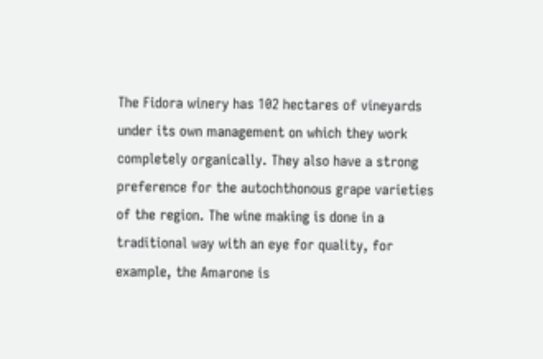The Fidora winery has 102 hectares of vineyards under its own management on which they work completely organically. They also have a strong preference for the autochthonous grape varieties of the region. The wine making is done in a traditional way with an eye for quality, for example, the Amarone is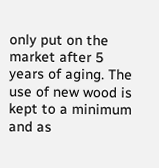only put on the market after 5 years of aging. The use of new wood is kept to a minimum and as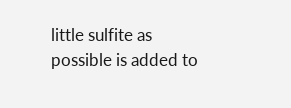little sulfite as possible is added to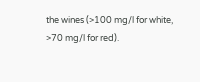the wines (>100 mg/l for white, >70 mg/l for red).